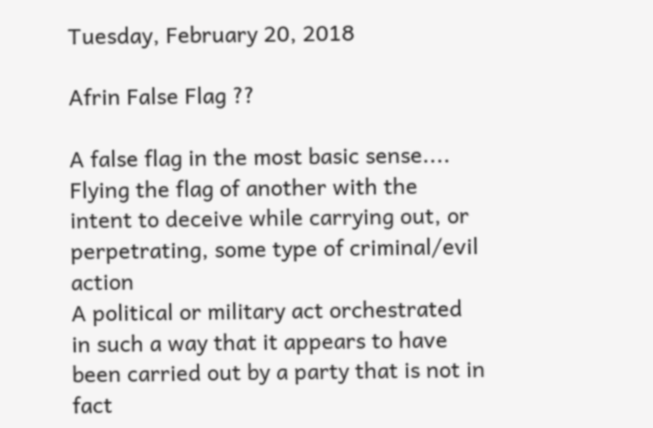Tuesday, February 20, 2018

Afrin False Flag ??

A false flag in the most basic sense.... Flying the flag of another with the intent to deceive while carrying out, or perpetrating, some type of criminal/evil action
A political or military act orchestrated in such a way that it appears to have been carried out by a party that is not in fact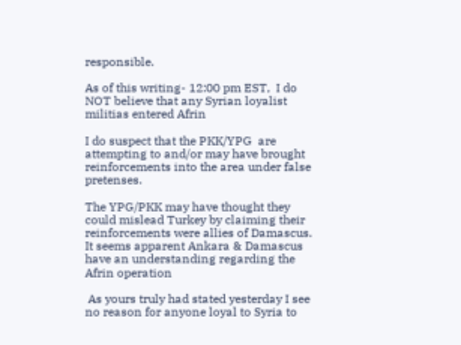responsible.

As of this writing- 12:00 pm EST,  I do NOT believe that any Syrian loyalist militias entered Afrin

I do suspect that the PKK/YPG  are attempting to and/or may have brought reinforcements into the area under false pretenses.

The YPG/PKK may have thought they could mislead Turkey by claiming their reinforcements were allies of Damascus. It seems apparent Ankara & Damascus have an understanding regarding the Afrin operation

 As yours truly had stated yesterday I see no reason for anyone loyal to Syria to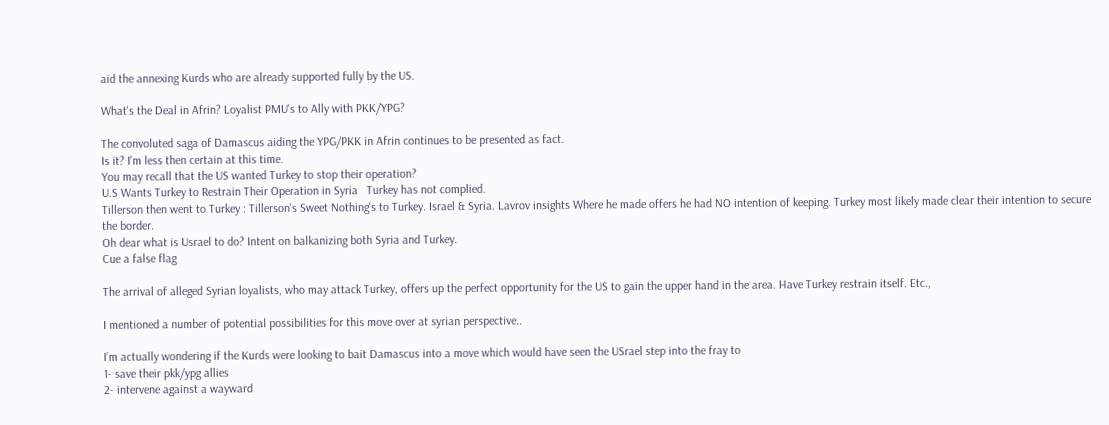aid the annexing Kurds who are already supported fully by the US.

What's the Deal in Afrin? Loyalist PMU's to Ally with PKK/YPG?

The convoluted saga of Damascus aiding the YPG/PKK in Afrin continues to be presented as fact.
Is it? I'm less then certain at this time.
You may recall that the US wanted Turkey to stop their operation?
U.S Wants Turkey to Restrain Their Operation in Syria   Turkey has not complied.
Tillerson then went to Turkey : Tillerson's Sweet Nothing's to Turkey. Israel & Syria. Lavrov insights Where he made offers he had NO intention of keeping. Turkey most likely made clear their intention to secure the border.
Oh dear what is Usrael to do? Intent on balkanizing both Syria and Turkey.
Cue a false flag

The arrival of alleged Syrian loyalists, who may attack Turkey, offers up the perfect opportunity for the US to gain the upper hand in the area. Have Turkey restrain itself. Etc.,

I mentioned a number of potential possibilities for this move over at syrian perspective..

I’m actually wondering if the Kurds were looking to bait Damascus into a move which would have seen the USrael step into the fray to
1- save their pkk/ypg allies
2- intervene against a wayward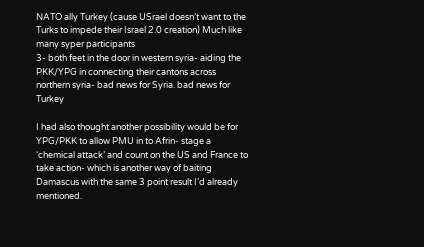NATO ally Turkey (cause USrael doesn’t want to the Turks to impede their Israel 2.0 creation) Much like many syper participants
3- both feet in the door in western syria- aiding the PKK/YPG in connecting their cantons across northern syria- bad news for Syria. bad news for Turkey

I had also thought another possibility would be for YPG/PKK to allow PMU in to Afrin- stage a ‘chemical attack’ and count on the US and France to take action- which is another way of baiting Damascus with the same 3 point result I’d already mentioned.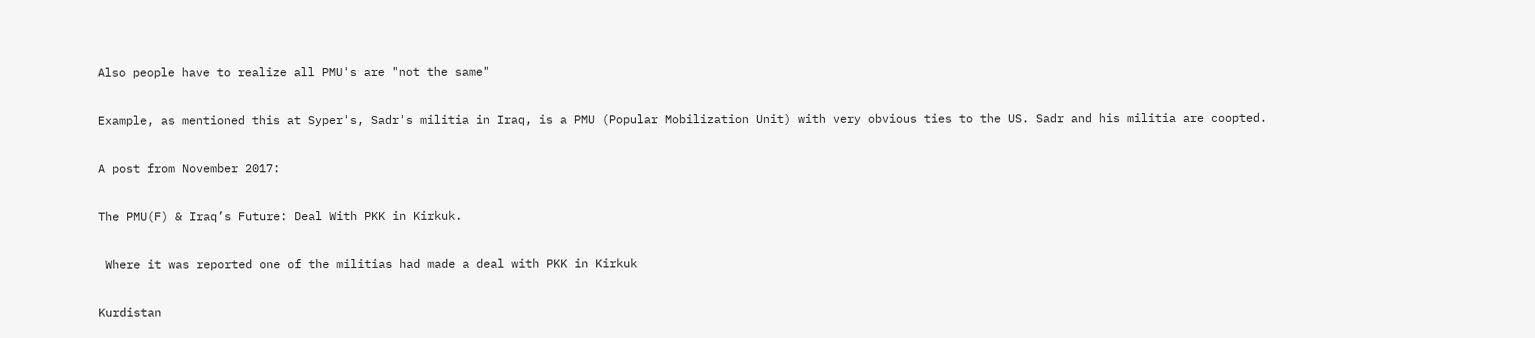Also people have to realize all PMU's are "not the same"

Example, as mentioned this at Syper's, Sadr's militia in Iraq, is a PMU (Popular Mobilization Unit) with very obvious ties to the US. Sadr and his militia are coopted.

A post from November 2017:

The PMU(F) & Iraq’s Future: Deal With PKK in Kirkuk.

 Where it was reported one of the militias had made a deal with PKK in Kirkuk

Kurdistan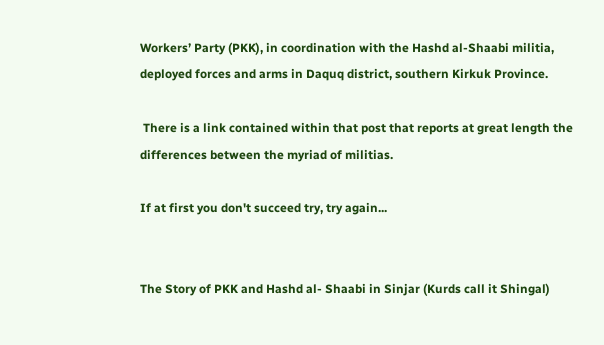Workers’ Party (PKK), in coordination with the Hashd al-Shaabi militia, deployed forces and arms in Daquq district, southern Kirkuk Province.

 There is a link contained within that post that reports at great length the differences between the myriad of militias.

If at first you don't succeed try, try again...


The Story of PKK and Hashd al- Shaabi in Sinjar (Kurds call it Shingal)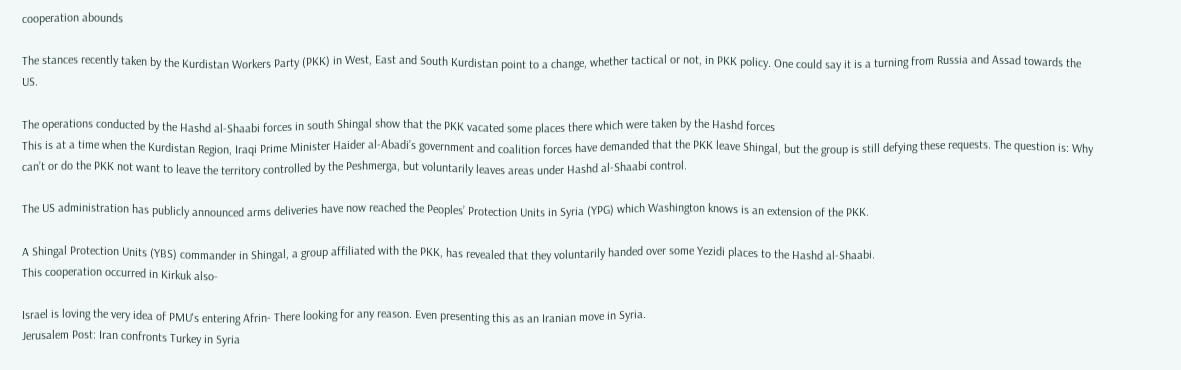cooperation abounds

The stances recently taken by the Kurdistan Workers Party (PKK) in West, East and South Kurdistan point to a change, whether tactical or not, in PKK policy. One could say it is a turning from Russia and Assad towards the US.

The operations conducted by the Hashd al-Shaabi forces in south Shingal show that the PKK vacated some places there which were taken by the Hashd forces
This is at a time when the Kurdistan Region, Iraqi Prime Minister Haider al-Abadi’s government and coalition forces have demanded that the PKK leave Shingal, but the group is still defying these requests. The question is: Why can’t or do the PKK not want to leave the territory controlled by the Peshmerga, but voluntarily leaves areas under Hashd al-Shaabi control.

The US administration has publicly announced arms deliveries have now reached the Peoples’ Protection Units in Syria (YPG) which Washington knows is an extension of the PKK.

A Shingal Protection Units (YBS) commander in Shingal, a group affiliated with the PKK, has revealed that they voluntarily handed over some Yezidi places to the Hashd al-Shaabi.
This cooperation occurred in Kirkuk also-

Israel is loving the very idea of PMU's entering Afrin- There looking for any reason. Even presenting this as an Iranian move in Syria.
Jerusalem Post: Iran confronts Turkey in Syria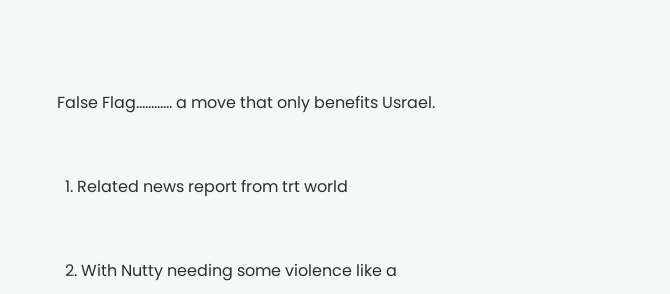False Flag............ a move that only benefits Usrael.


  1. Related news report from trt world


  2. With Nutty needing some violence like a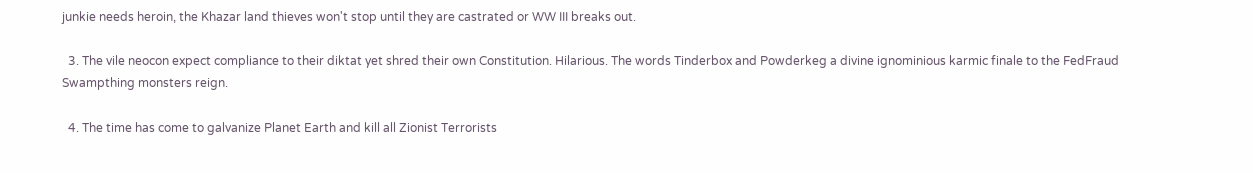junkie needs heroin, the Khazar land thieves won't stop until they are castrated or WW III breaks out.

  3. The vile neocon expect compliance to their diktat yet shred their own Constitution. Hilarious. The words Tinderbox and Powderkeg a divine ignominious karmic finale to the FedFraud Swampthing monsters reign.

  4. The time has come to galvanize Planet Earth and kill all Zionist Terrorists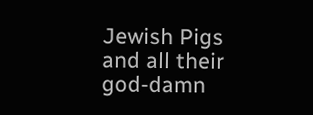Jewish Pigs and all their god-damn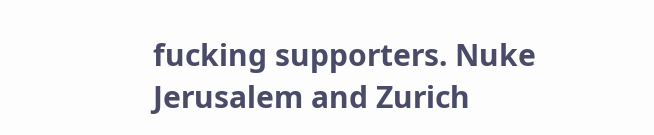fucking supporters. Nuke Jerusalem and Zurich